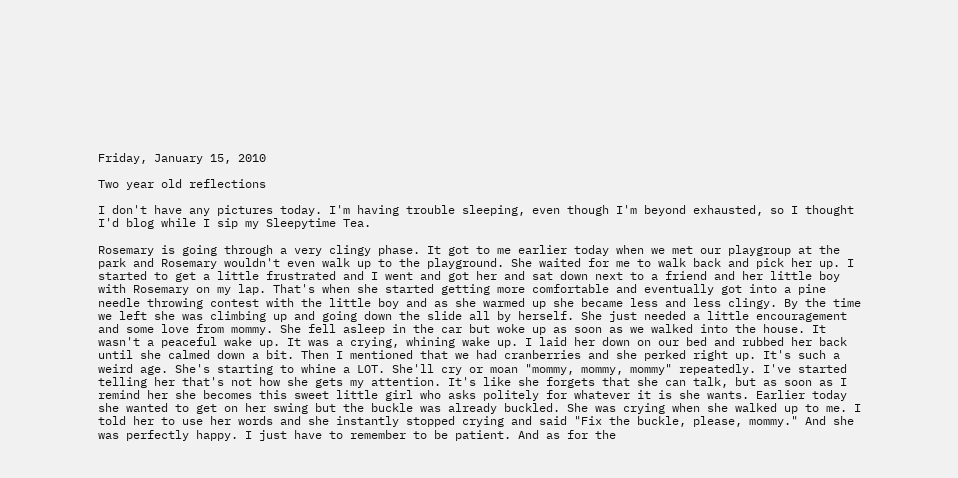Friday, January 15, 2010

Two year old reflections

I don't have any pictures today. I'm having trouble sleeping, even though I'm beyond exhausted, so I thought I'd blog while I sip my Sleepytime Tea.

Rosemary is going through a very clingy phase. It got to me earlier today when we met our playgroup at the park and Rosemary wouldn't even walk up to the playground. She waited for me to walk back and pick her up. I started to get a little frustrated and I went and got her and sat down next to a friend and her little boy with Rosemary on my lap. That's when she started getting more comfortable and eventually got into a pine needle throwing contest with the little boy and as she warmed up she became less and less clingy. By the time we left she was climbing up and going down the slide all by herself. She just needed a little encouragement and some love from mommy. She fell asleep in the car but woke up as soon as we walked into the house. It wasn't a peaceful wake up. It was a crying, whining wake up. I laid her down on our bed and rubbed her back until she calmed down a bit. Then I mentioned that we had cranberries and she perked right up. It's such a weird age. She's starting to whine a LOT. She'll cry or moan "mommy, mommy, mommy" repeatedly. I've started telling her that's not how she gets my attention. It's like she forgets that she can talk, but as soon as I remind her she becomes this sweet little girl who asks politely for whatever it is she wants. Earlier today she wanted to get on her swing but the buckle was already buckled. She was crying when she walked up to me. I told her to use her words and she instantly stopped crying and said "Fix the buckle, please, mommy." And she was perfectly happy. I just have to remember to be patient. And as for the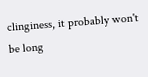clinginess, it probably won't be long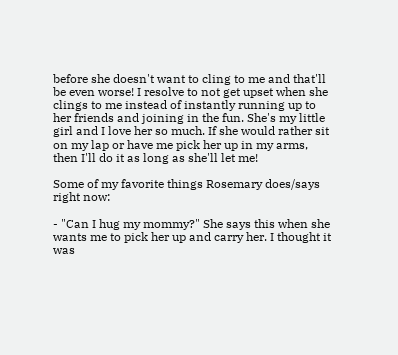before she doesn't want to cling to me and that'll be even worse! I resolve to not get upset when she clings to me instead of instantly running up to her friends and joining in the fun. She's my little girl and I love her so much. If she would rather sit on my lap or have me pick her up in my arms, then I'll do it as long as she'll let me!

Some of my favorite things Rosemary does/says right now:

- "Can I hug my mommy?" She says this when she wants me to pick her up and carry her. I thought it was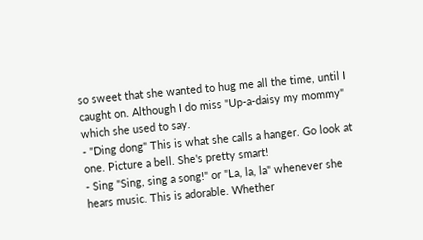so sweet that she wanted to hug me all the time, until I caught on. Although I do miss "Up-a-daisy my mommy" which she used to say.
- "Ding dong" This is what she calls a hanger. Go look at one. Picture a bell. She's pretty smart!
- Sing "Sing, sing a song!" or "La, la, la" whenever she hears music. This is adorable. Whether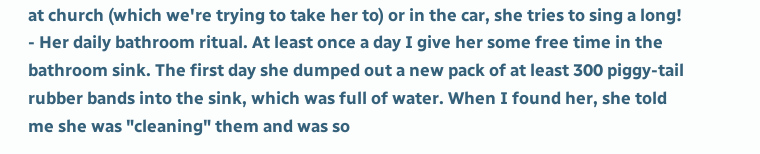at church (which we're trying to take her to) or in the car, she tries to sing a long!
- Her daily bathroom ritual. At least once a day I give her some free time in the bathroom sink. The first day she dumped out a new pack of at least 300 piggy-tail rubber bands into the sink, which was full of water. When I found her, she told me she was "cleaning" them and was so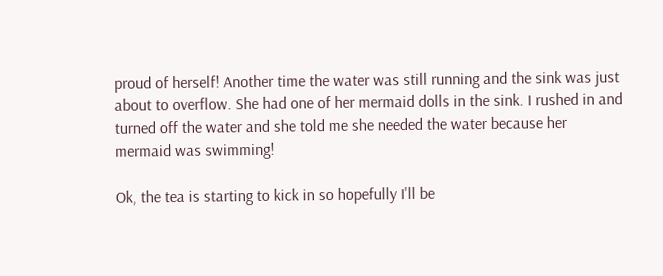proud of herself! Another time the water was still running and the sink was just about to overflow. She had one of her mermaid dolls in the sink. I rushed in and turned off the water and she told me she needed the water because her mermaid was swimming!

Ok, the tea is starting to kick in so hopefully I'll be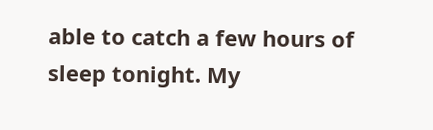able to catch a few hours of sleep tonight. My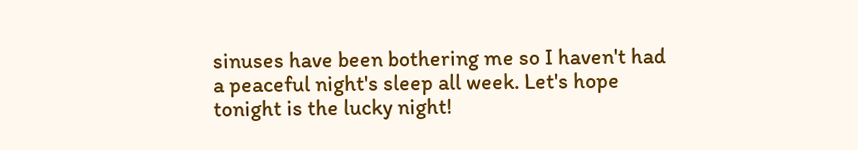sinuses have been bothering me so I haven't had a peaceful night's sleep all week. Let's hope tonight is the lucky night!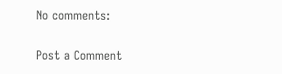No comments:

Post a Comment